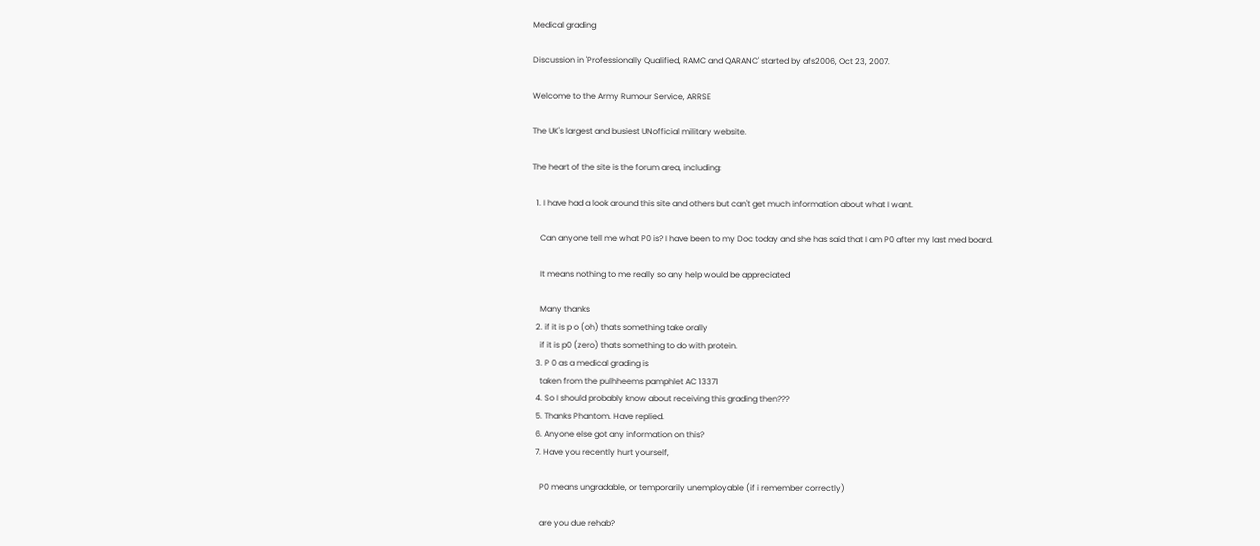Medical grading

Discussion in 'Professionally Qualified, RAMC and QARANC' started by afs2006, Oct 23, 2007.

Welcome to the Army Rumour Service, ARRSE

The UK's largest and busiest UNofficial military website.

The heart of the site is the forum area, including:

  1. I have had a look around this site and others but can't get much information about what I want.

    Can anyone tell me what P0 is? I have been to my Doc today and she has said that I am P0 after my last med board.

    It means nothing to me really so any help would be appreciated

    Many thanks
  2. if it is p o (oh) thats something take orally
    if it is p0 (zero) thats something to do with protein.
  3. P 0 as a medical grading is
    taken from the pulhheems pamphlet AC 13371
  4. So I should probably know about receiving this grading then???
  5. Thanks Phantom. Have replied.
  6. Anyone else got any information on this?
  7. Have you recently hurt yourself,

    P0 means ungradable, or temporarily unemployable (if i remember correctly)

    are you due rehab?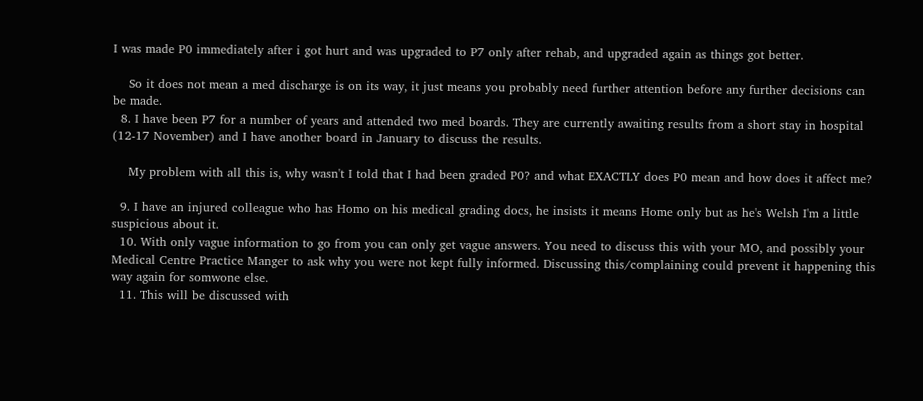I was made P0 immediately after i got hurt and was upgraded to P7 only after rehab, and upgraded again as things got better.

    So it does not mean a med discharge is on its way, it just means you probably need further attention before any further decisions can be made.
  8. I have been P7 for a number of years and attended two med boards. They are currently awaiting results from a short stay in hospital (12-17 November) and I have another board in January to discuss the results.

    My problem with all this is, why wasn't I told that I had been graded P0? and what EXACTLY does P0 mean and how does it affect me?

  9. I have an injured colleague who has Homo on his medical grading docs, he insists it means Home only but as he's Welsh I'm a little suspicious about it.
  10. With only vague information to go from you can only get vague answers. You need to discuss this with your MO, and possibly your Medical Centre Practice Manger to ask why you were not kept fully informed. Discussing this/complaining could prevent it happening this way again for somwone else.
  11. This will be discussed with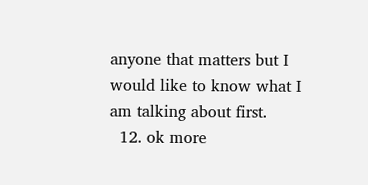anyone that matters but I would like to know what I am talking about first.
  12. ok more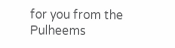for you from the Pulheems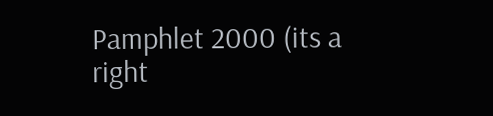Pamphlet 2000 (its a right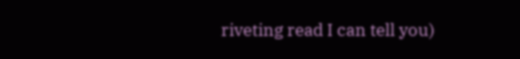riveting read I can tell you)